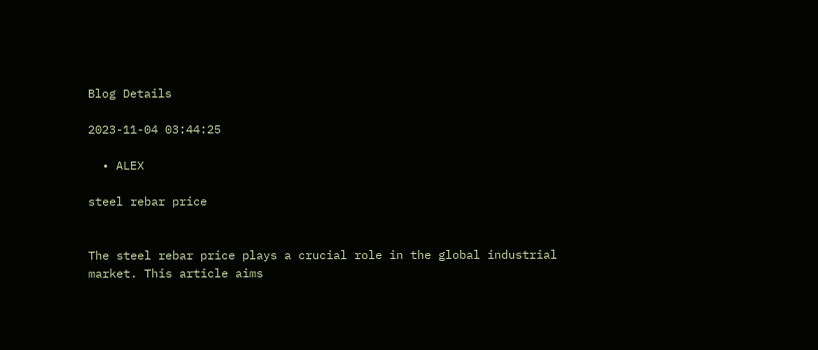Blog Details

2023-11-04 03:44:25

  • ALEX

steel rebar price


The steel rebar price plays a crucial role in the global industrial market. This article aims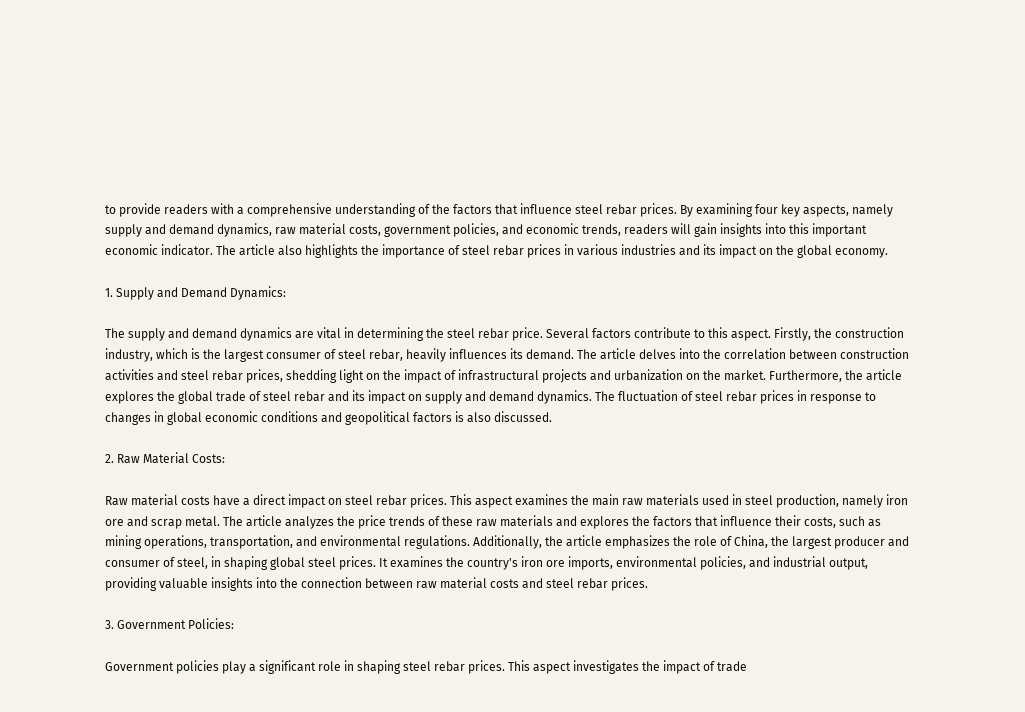to provide readers with a comprehensive understanding of the factors that influence steel rebar prices. By examining four key aspects, namely supply and demand dynamics, raw material costs, government policies, and economic trends, readers will gain insights into this important economic indicator. The article also highlights the importance of steel rebar prices in various industries and its impact on the global economy.

1. Supply and Demand Dynamics:

The supply and demand dynamics are vital in determining the steel rebar price. Several factors contribute to this aspect. Firstly, the construction industry, which is the largest consumer of steel rebar, heavily influences its demand. The article delves into the correlation between construction activities and steel rebar prices, shedding light on the impact of infrastructural projects and urbanization on the market. Furthermore, the article explores the global trade of steel rebar and its impact on supply and demand dynamics. The fluctuation of steel rebar prices in response to changes in global economic conditions and geopolitical factors is also discussed.

2. Raw Material Costs:

Raw material costs have a direct impact on steel rebar prices. This aspect examines the main raw materials used in steel production, namely iron ore and scrap metal. The article analyzes the price trends of these raw materials and explores the factors that influence their costs, such as mining operations, transportation, and environmental regulations. Additionally, the article emphasizes the role of China, the largest producer and consumer of steel, in shaping global steel prices. It examines the country's iron ore imports, environmental policies, and industrial output, providing valuable insights into the connection between raw material costs and steel rebar prices.

3. Government Policies:

Government policies play a significant role in shaping steel rebar prices. This aspect investigates the impact of trade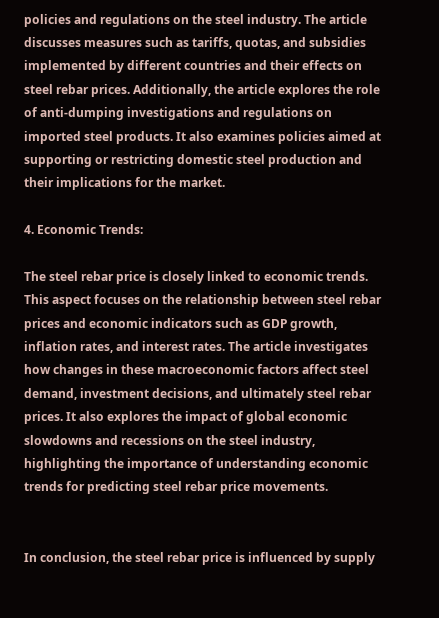policies and regulations on the steel industry. The article discusses measures such as tariffs, quotas, and subsidies implemented by different countries and their effects on steel rebar prices. Additionally, the article explores the role of anti-dumping investigations and regulations on imported steel products. It also examines policies aimed at supporting or restricting domestic steel production and their implications for the market.

4. Economic Trends:

The steel rebar price is closely linked to economic trends. This aspect focuses on the relationship between steel rebar prices and economic indicators such as GDP growth, inflation rates, and interest rates. The article investigates how changes in these macroeconomic factors affect steel demand, investment decisions, and ultimately steel rebar prices. It also explores the impact of global economic slowdowns and recessions on the steel industry, highlighting the importance of understanding economic trends for predicting steel rebar price movements.


In conclusion, the steel rebar price is influenced by supply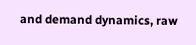and demand dynamics, raw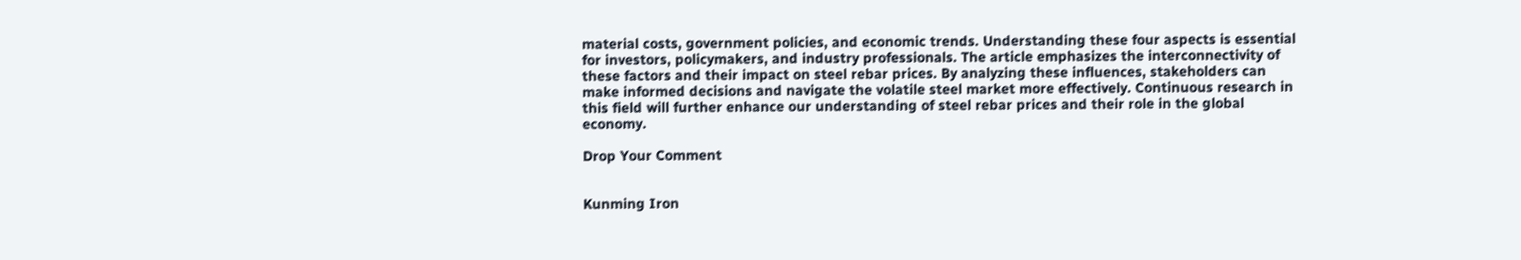material costs, government policies, and economic trends. Understanding these four aspects is essential for investors, policymakers, and industry professionals. The article emphasizes the interconnectivity of these factors and their impact on steel rebar prices. By analyzing these influences, stakeholders can make informed decisions and navigate the volatile steel market more effectively. Continuous research in this field will further enhance our understanding of steel rebar prices and their role in the global economy.

Drop Your Comment


Kunming Iron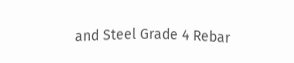and Steel Grade 4 Rebar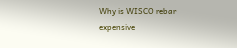Why is WISCO rebar expensive